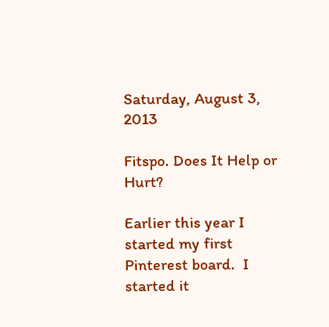Saturday, August 3, 2013

Fitspo. Does It Help or Hurt?

Earlier this year I started my first Pinterest board.  I started it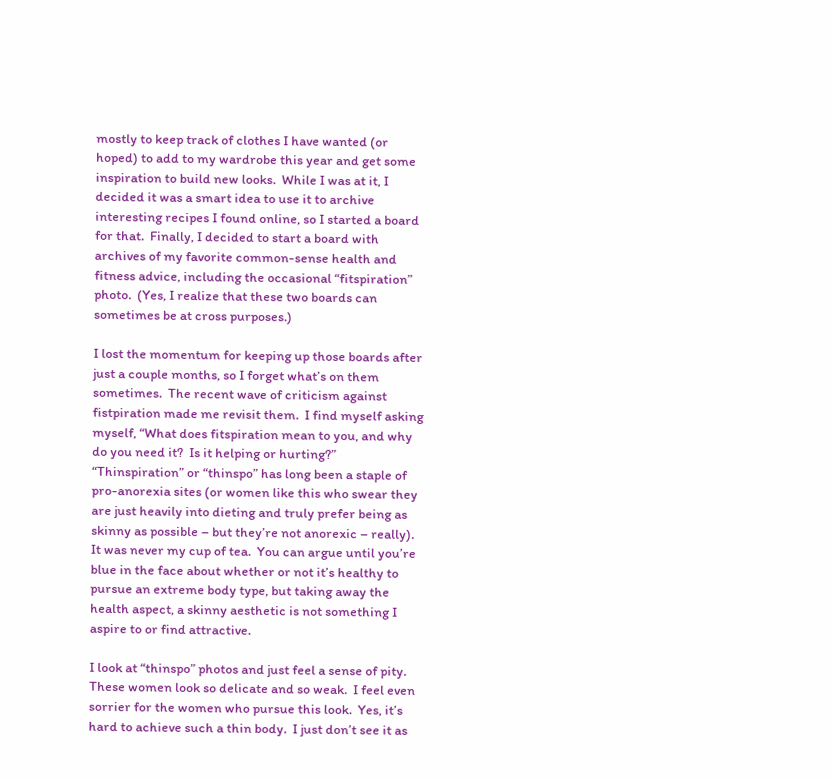mostly to keep track of clothes I have wanted (or hoped) to add to my wardrobe this year and get some inspiration to build new looks.  While I was at it, I decided it was a smart idea to use it to archive interesting recipes I found online, so I started a board for that.  Finally, I decided to start a board with archives of my favorite common-sense health and fitness advice, including the occasional “fitspiration” photo.  (Yes, I realize that these two boards can sometimes be at cross purposes.)

I lost the momentum for keeping up those boards after just a couple months, so I forget what’s on them sometimes.  The recent wave of criticism against fistpiration made me revisit them.  I find myself asking myself, “What does fitspiration mean to you, and why do you need it?  Is it helping or hurting?”
“Thinspiration” or “thinspo” has long been a staple of pro-anorexia sites (or women like this who swear they are just heavily into dieting and truly prefer being as skinny as possible – but they’re not anorexic – really).  It was never my cup of tea.  You can argue until you’re blue in the face about whether or not it’s healthy to pursue an extreme body type, but taking away the health aspect, a skinny aesthetic is not something I aspire to or find attractive.

I look at “thinspo” photos and just feel a sense of pity.  These women look so delicate and so weak.  I feel even sorrier for the women who pursue this look.  Yes, it’s hard to achieve such a thin body.  I just don’t see it as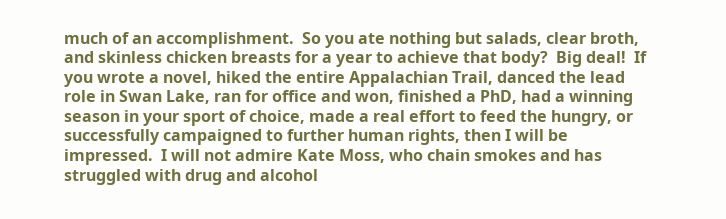much of an accomplishment.  So you ate nothing but salads, clear broth, and skinless chicken breasts for a year to achieve that body?  Big deal!  If you wrote a novel, hiked the entire Appalachian Trail, danced the lead role in Swan Lake, ran for office and won, finished a PhD, had a winning season in your sport of choice, made a real effort to feed the hungry, or successfully campaigned to further human rights, then I will be impressed.  I will not admire Kate Moss, who chain smokes and has struggled with drug and alcohol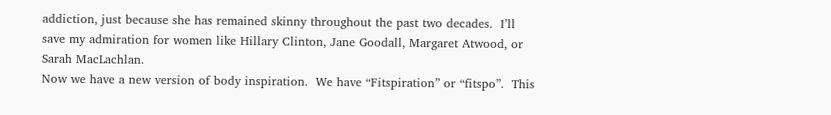addiction, just because she has remained skinny throughout the past two decades.  I’ll save my admiration for women like Hillary Clinton, Jane Goodall, Margaret Atwood, or Sarah MacLachlan.
Now we have a new version of body inspiration.  We have “Fitspiration” or “fitspo”.  This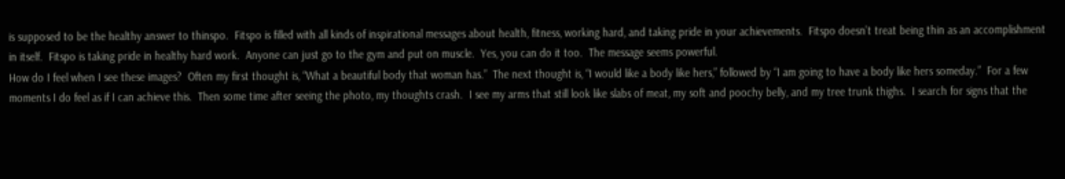is supposed to be the healthy answer to thinspo.  Fitspo is filled with all kinds of inspirational messages about health, fitness, working hard, and taking pride in your achievements.  Fitspo doesn’t treat being thin as an accomplishment in itself.  Fitspo is taking pride in healthy hard work.  Anyone can just go to the gym and put on muscle.  Yes, you can do it too.  The message seems powerful.
How do I feel when I see these images?  Often my first thought is, “What a beautiful body that woman has.”  The next thought is, “I would like a body like hers,” followed by “I am going to have a body like hers someday.”  For a few moments I do feel as if I can achieve this.  Then some time after seeing the photo, my thoughts crash.  I see my arms that still look like slabs of meat, my soft and poochy belly, and my tree trunk thighs.  I search for signs that the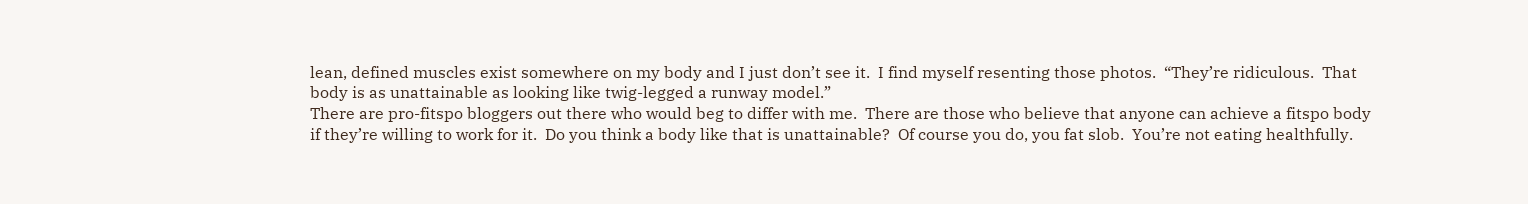lean, defined muscles exist somewhere on my body and I just don’t see it.  I find myself resenting those photos.  “They’re ridiculous.  That body is as unattainable as looking like twig-legged a runway model.”
There are pro-fitspo bloggers out there who would beg to differ with me.  There are those who believe that anyone can achieve a fitspo body if they’re willing to work for it.  Do you think a body like that is unattainable?  Of course you do, you fat slob.  You’re not eating healthfully.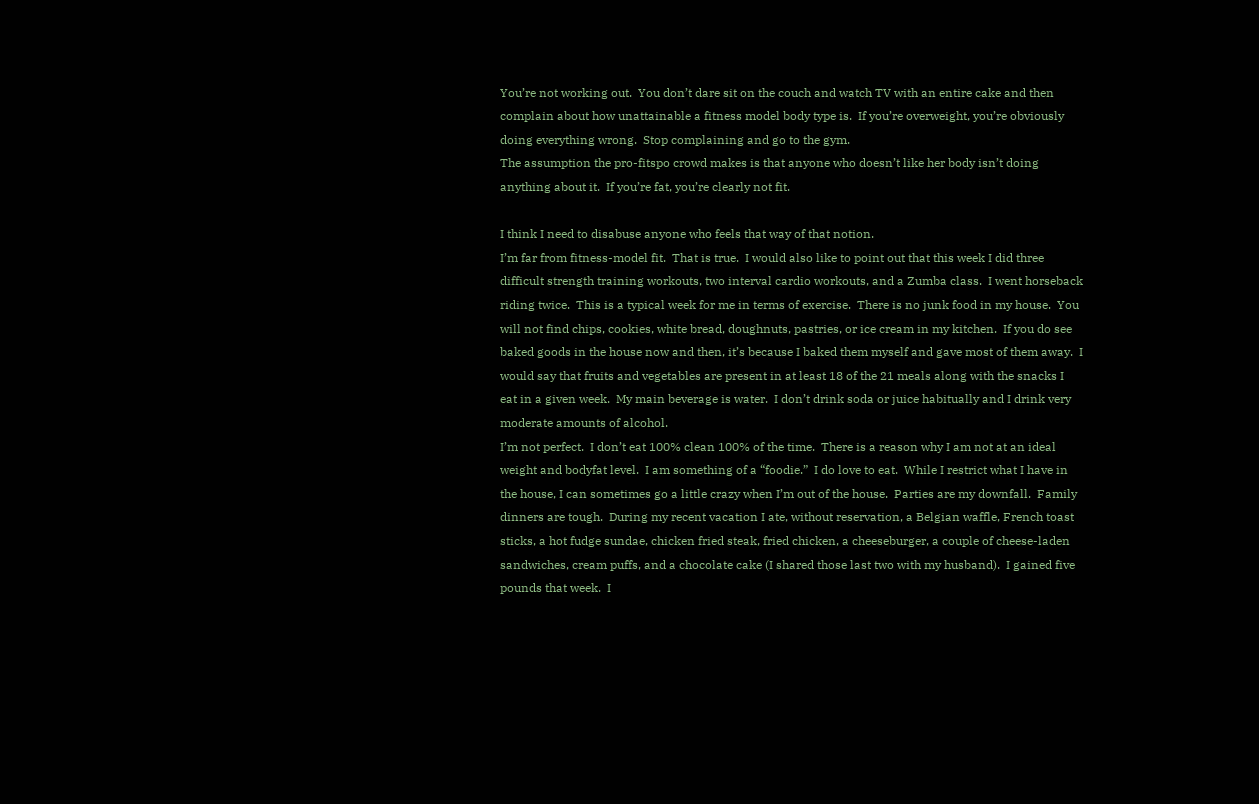You’re not working out.  You don’t dare sit on the couch and watch TV with an entire cake and then complain about how unattainable a fitness model body type is.  If you’re overweight, you’re obviously doing everything wrong.  Stop complaining and go to the gym.
The assumption the pro-fitspo crowd makes is that anyone who doesn’t like her body isn’t doing anything about it.  If you’re fat, you’re clearly not fit.

I think I need to disabuse anyone who feels that way of that notion.
I’m far from fitness-model fit.  That is true.  I would also like to point out that this week I did three difficult strength training workouts, two interval cardio workouts, and a Zumba class.  I went horseback riding twice.  This is a typical week for me in terms of exercise.  There is no junk food in my house.  You will not find chips, cookies, white bread, doughnuts, pastries, or ice cream in my kitchen.  If you do see baked goods in the house now and then, it’s because I baked them myself and gave most of them away.  I would say that fruits and vegetables are present in at least 18 of the 21 meals along with the snacks I eat in a given week.  My main beverage is water.  I don’t drink soda or juice habitually and I drink very moderate amounts of alcohol.
I’m not perfect.  I don’t eat 100% clean 100% of the time.  There is a reason why I am not at an ideal weight and bodyfat level.  I am something of a “foodie.”  I do love to eat.  While I restrict what I have in the house, I can sometimes go a little crazy when I’m out of the house.  Parties are my downfall.  Family dinners are tough.  During my recent vacation I ate, without reservation, a Belgian waffle, French toast sticks, a hot fudge sundae, chicken fried steak, fried chicken, a cheeseburger, a couple of cheese-laden sandwiches, cream puffs, and a chocolate cake (I shared those last two with my husband).  I gained five pounds that week.  I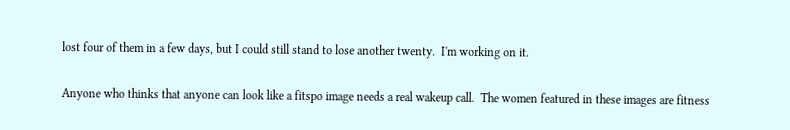lost four of them in a few days, but I could still stand to lose another twenty.  I'm working on it.

Anyone who thinks that anyone can look like a fitspo image needs a real wakeup call.  The women featured in these images are fitness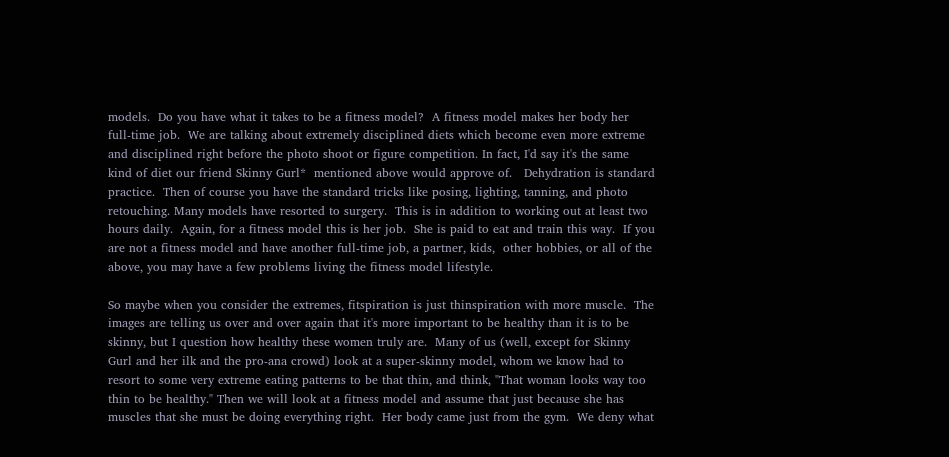models.  Do you have what it takes to be a fitness model?  A fitness model makes her body her full-time job.  We are talking about extremely disciplined diets which become even more extreme and disciplined right before the photo shoot or figure competition. In fact, I'd say it's the same kind of diet our friend Skinny Gurl*  mentioned above would approve of.   Dehydration is standard practice.  Then of course you have the standard tricks like posing, lighting, tanning, and photo retouching. Many models have resorted to surgery.  This is in addition to working out at least two hours daily.  Again, for a fitness model this is her job.  She is paid to eat and train this way.  If you are not a fitness model and have another full-time job, a partner, kids,  other hobbies, or all of the above, you may have a few problems living the fitness model lifestyle.

So maybe when you consider the extremes, fitspiration is just thinspiration with more muscle.  The images are telling us over and over again that it's more important to be healthy than it is to be skinny, but I question how healthy these women truly are.  Many of us (well, except for Skinny Gurl and her ilk and the pro-ana crowd) look at a super-skinny model, whom we know had to resort to some very extreme eating patterns to be that thin, and think, "That woman looks way too thin to be healthy." Then we will look at a fitness model and assume that just because she has muscles that she must be doing everything right.  Her body came just from the gym.  We deny what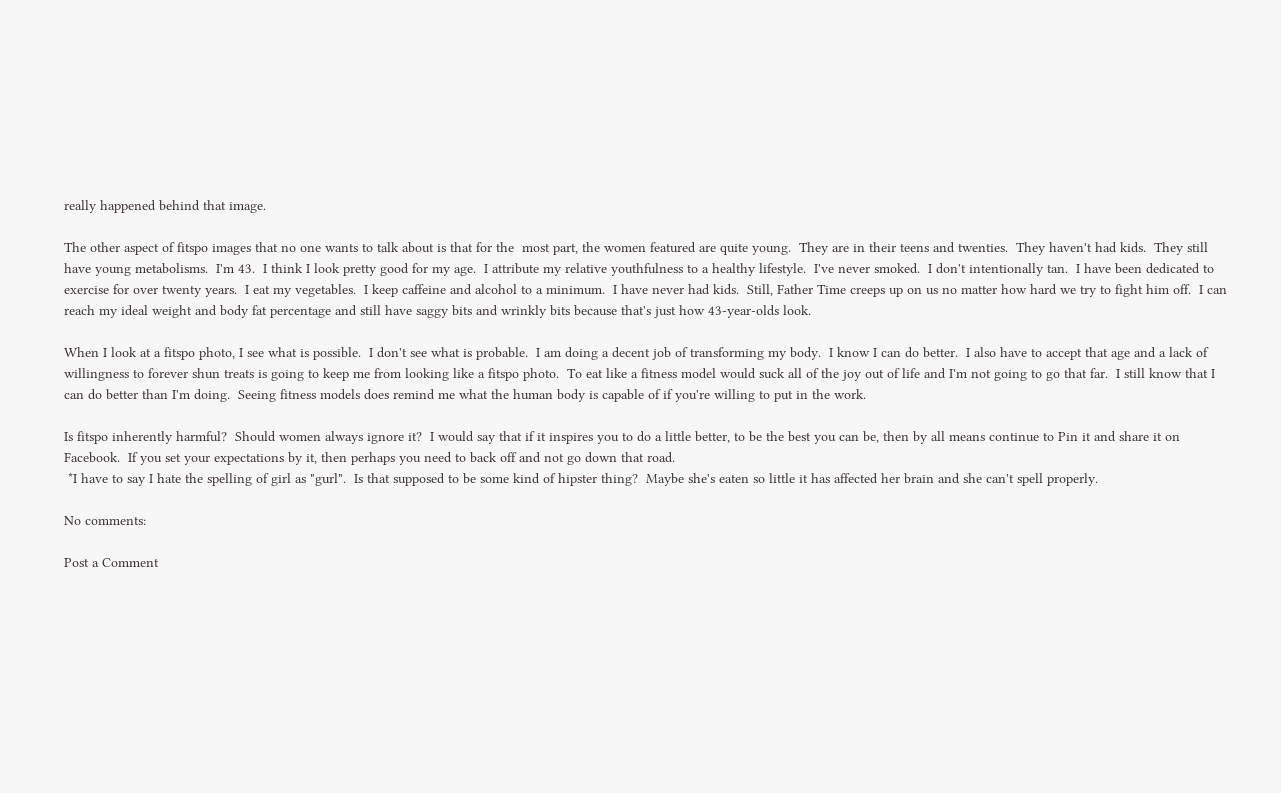really happened behind that image.

The other aspect of fitspo images that no one wants to talk about is that for the  most part, the women featured are quite young.  They are in their teens and twenties.  They haven't had kids.  They still have young metabolisms.  I'm 43.  I think I look pretty good for my age.  I attribute my relative youthfulness to a healthy lifestyle.  I've never smoked.  I don't intentionally tan.  I have been dedicated to exercise for over twenty years.  I eat my vegetables.  I keep caffeine and alcohol to a minimum.  I have never had kids.  Still, Father Time creeps up on us no matter how hard we try to fight him off.  I can reach my ideal weight and body fat percentage and still have saggy bits and wrinkly bits because that's just how 43-year-olds look.

When I look at a fitspo photo, I see what is possible.  I don't see what is probable.  I am doing a decent job of transforming my body.  I know I can do better.  I also have to accept that age and a lack of willingness to forever shun treats is going to keep me from looking like a fitspo photo.  To eat like a fitness model would suck all of the joy out of life and I'm not going to go that far.  I still know that I can do better than I'm doing.  Seeing fitness models does remind me what the human body is capable of if you're willing to put in the work.

Is fitspo inherently harmful?  Should women always ignore it?  I would say that if it inspires you to do a little better, to be the best you can be, then by all means continue to Pin it and share it on Facebook.  If you set your expectations by it, then perhaps you need to back off and not go down that road.
 *I have to say I hate the spelling of girl as "gurl".  Is that supposed to be some kind of hipster thing?  Maybe she's eaten so little it has affected her brain and she can't spell properly.

No comments:

Post a Comment